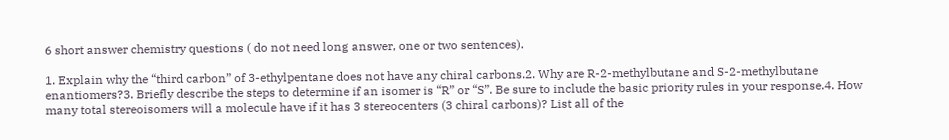6 short answer chemistry questions ( do not need long answer, one or two sentences).

1. Explain why the “third carbon” of 3-ethylpentane does not have any chiral carbons.2. Why are R-2-methylbutane and S-2-methylbutane enantiomers?3. Briefly describe the steps to determine if an isomer is “R” or “S”. Be sure to include the basic priority rules in your response.4. How many total stereoisomers will a molecule have if it has 3 stereocenters (3 chiral carbons)? List all of the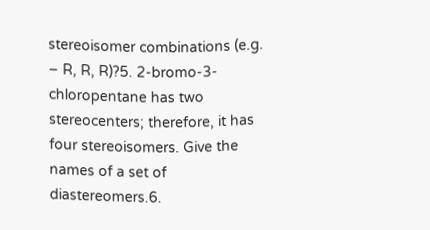stereoisomer combinations (e.g. – R, R, R)?5. 2-bromo-3-chloropentane has two stereocenters; therefore, it has four stereoisomers. Give the names of a set of diastereomers.6.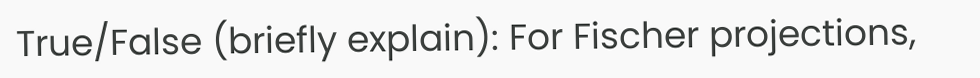True/False (briefly explain): For Fischer projections,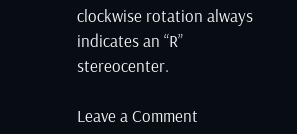clockwise rotation always indicates an “R” stereocenter.

Leave a Comment